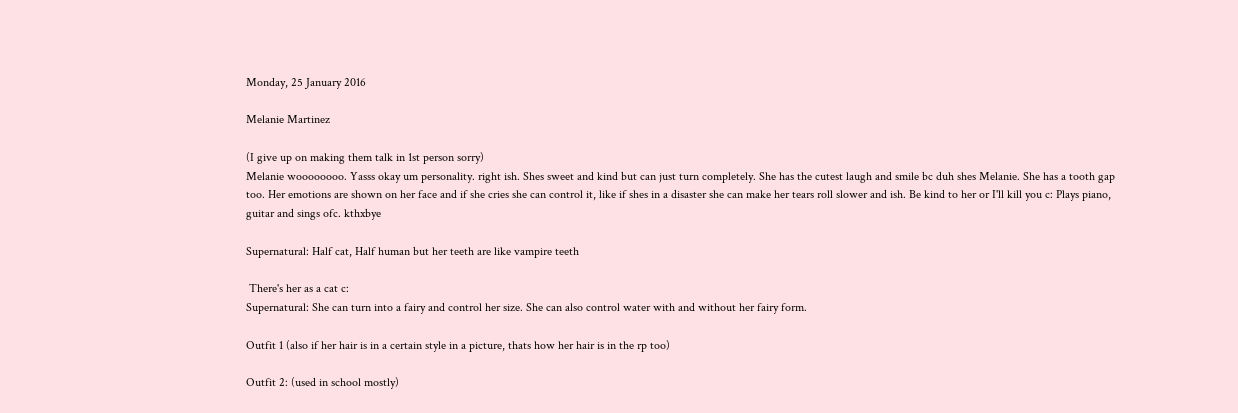Monday, 25 January 2016

Melanie Martinez

(I give up on making them talk in 1st person sorry)
Melanie woooooooo. Yasss okay um personality. right ish. Shes sweet and kind but can just turn completely. She has the cutest laugh and smile bc duh shes Melanie. She has a tooth gap too. Her emotions are shown on her face and if she cries she can control it, like if shes in a disaster she can make her tears roll slower and ish. Be kind to her or I'll kill you c: Plays piano, guitar and sings ofc. kthxbye

Supernatural: Half cat, Half human but her teeth are like vampire teeth

 There's her as a cat c:
Supernatural: She can turn into a fairy and control her size. She can also control water with and without her fairy form.

Outfit 1 (also if her hair is in a certain style in a picture, thats how her hair is in the rp too)

Outfit 2: (used in school mostly)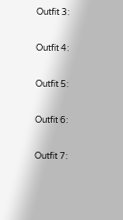Outfit 3:

Outfit 4:

Outfit 5:

Outfit 6:

Outfit 7: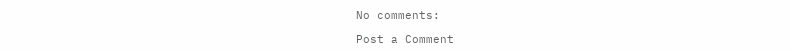No comments:

Post a Comment